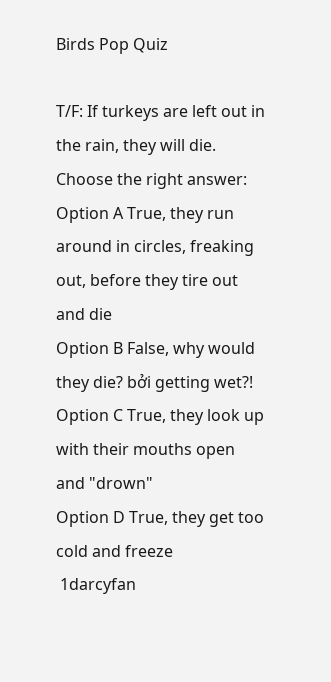Birds Pop Quiz

T/F: If turkeys are left out in the rain, they will die.
Choose the right answer:
Option A True, they run around in circles, freaking out, before they tire out and die
Option B False, why would they die? bởi getting wet?!
Option C True, they look up with their mouths open and "drown"
Option D True, they get too cold and freeze
 1darcyfan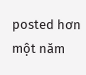posted hơn một năm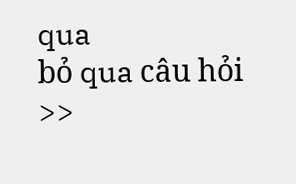qua
bỏ qua câu hỏi >>